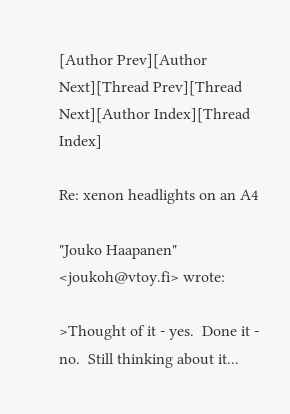[Author Prev][Author Next][Thread Prev][Thread Next][Author Index][Thread Index]

Re: xenon headlights on an A4

"Jouko Haapanen" <joukoh@vtoy.fi> wrote:

>Thought of it - yes.  Done it - no.  Still thinking about it...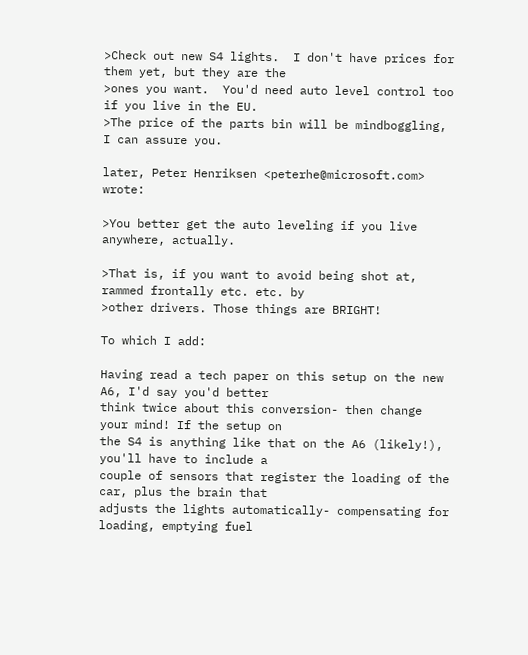>Check out new S4 lights.  I don't have prices for them yet, but they are the
>ones you want.  You'd need auto level control too if you live in the EU.
>The price of the parts bin will be mindboggling, I can assure you.

later, Peter Henriksen <peterhe@microsoft.com> wrote:

>You better get the auto leveling if you live anywhere, actually.

>That is, if you want to avoid being shot at, rammed frontally etc. etc. by
>other drivers. Those things are BRIGHT!

To which I add:

Having read a tech paper on this setup on the new A6, I'd say you'd better
think twice about this conversion- then change your mind! If the setup on
the S4 is anything like that on the A6 (likely!), you'll have to include a
couple of sensors that register the loading of the car, plus the brain that
adjusts the lights automatically- compensating for loading, emptying fuel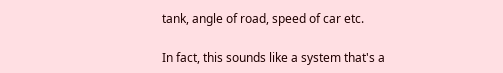tank, angle of road, speed of car etc.

In fact, this sounds like a system that's a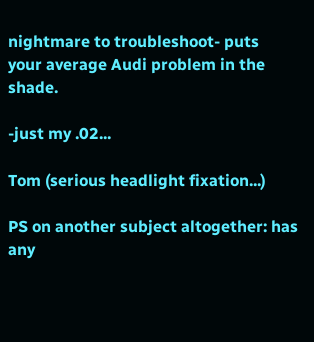nightmare to troubleshoot- puts
your average Audi problem in the shade.

-just my .02...

Tom (serious headlight fixation...)

PS on another subject altogether: has any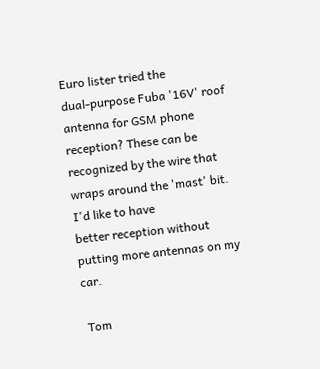Euro lister tried the
dual-purpose Fuba '16V' roof antenna for GSM phone reception? These can be
recognized by the wire that wraps around the 'mast' bit. I'd like to have
better reception without putting more antennas on my car.

 Tom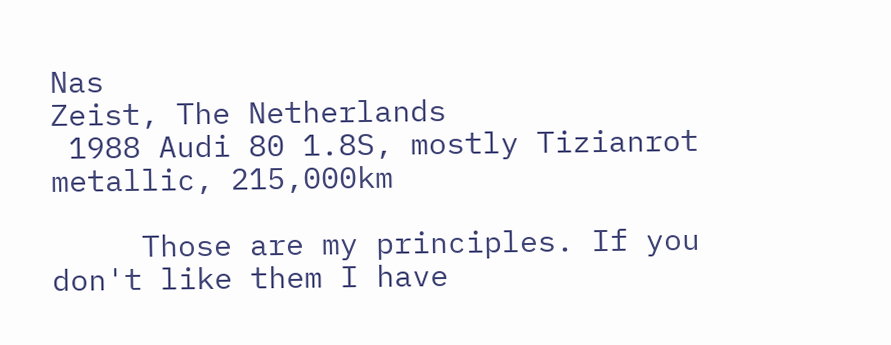Nas                                          Zeist, The Netherlands
 1988 Audi 80 1.8S, mostly Tizianrot metallic, 215,000km

     Those are my principles. If you don't like them I have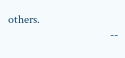others.
                                  --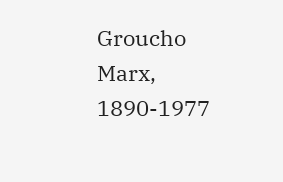Groucho Marx, 1890-1977